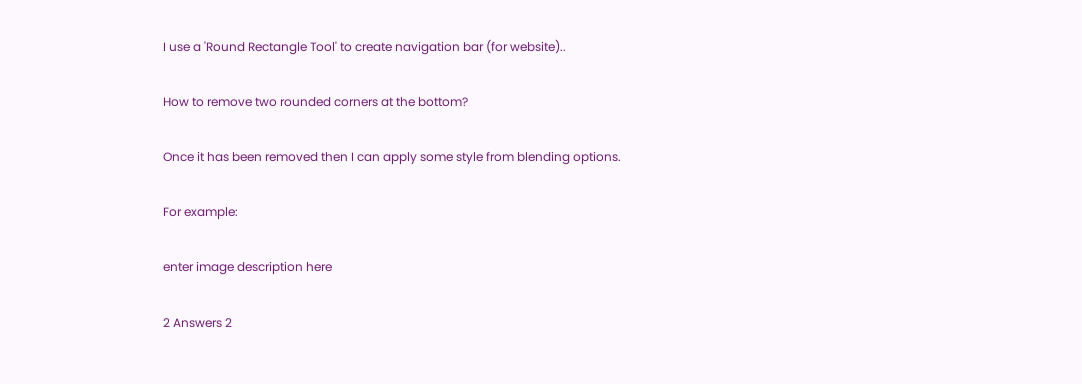I use a 'Round Rectangle Tool' to create navigation bar (for website)..

How to remove two rounded corners at the bottom?

Once it has been removed then I can apply some style from blending options.

For example:

enter image description here

2 Answers 2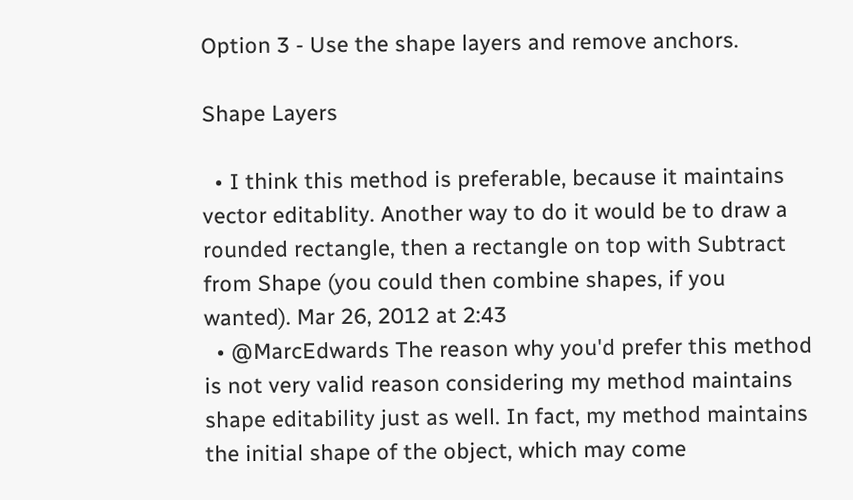Option 3 - Use the shape layers and remove anchors.

Shape Layers

  • I think this method is preferable, because it maintains vector editablity. Another way to do it would be to draw a rounded rectangle, then a rectangle on top with Subtract from Shape (you could then combine shapes, if you wanted). Mar 26, 2012 at 2:43
  • @MarcEdwards The reason why you'd prefer this method is not very valid reason considering my method maintains shape editability just as well. In fact, my method maintains the initial shape of the object, which may come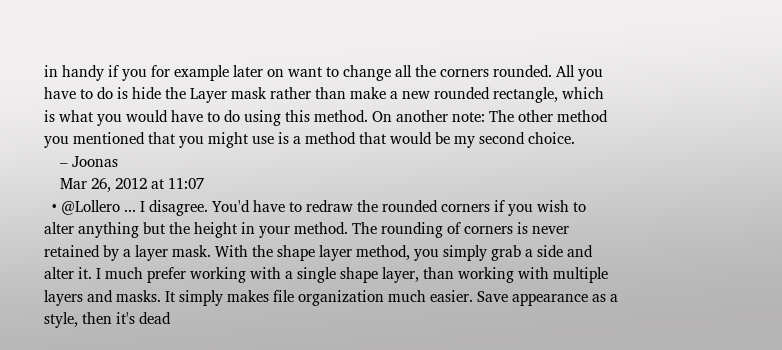in handy if you for example later on want to change all the corners rounded. All you have to do is hide the Layer mask rather than make a new rounded rectangle, which is what you would have to do using this method. On another note: The other method you mentioned that you might use is a method that would be my second choice.
    – Joonas
    Mar 26, 2012 at 11:07
  • @Lollero ... I disagree. You'd have to redraw the rounded corners if you wish to alter anything but the height in your method. The rounding of corners is never retained by a layer mask. With the shape layer method, you simply grab a side and alter it. I much prefer working with a single shape layer, than working with multiple layers and masks. It simply makes file organization much easier. Save appearance as a style, then it's dead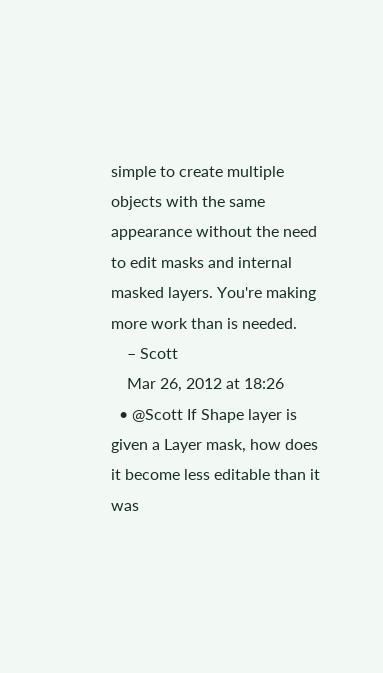simple to create multiple objects with the same appearance without the need to edit masks and internal masked layers. You're making more work than is needed.
    – Scott
    Mar 26, 2012 at 18:26
  • @Scott If Shape layer is given a Layer mask, how does it become less editable than it was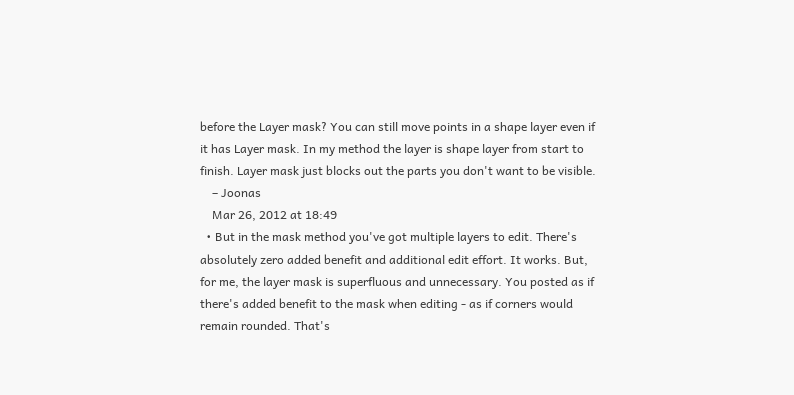before the Layer mask? You can still move points in a shape layer even if it has Layer mask. In my method the layer is shape layer from start to finish. Layer mask just blocks out the parts you don't want to be visible.
    – Joonas
    Mar 26, 2012 at 18:49
  • But in the mask method you've got multiple layers to edit. There's absolutely zero added benefit and additional edit effort. It works. But, for me, the layer mask is superfluous and unnecessary. You posted as if there's added benefit to the mask when editing - as if corners would remain rounded. That's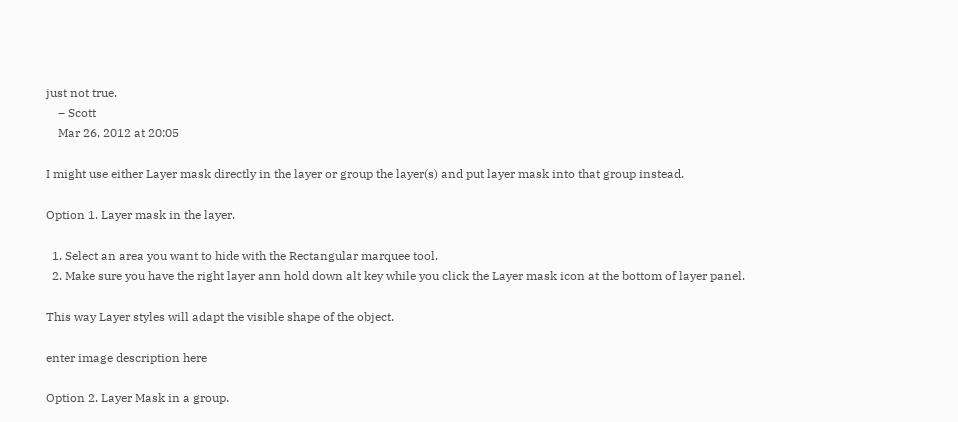just not true.
    – Scott
    Mar 26, 2012 at 20:05

I might use either Layer mask directly in the layer or group the layer(s) and put layer mask into that group instead.

Option 1. Layer mask in the layer.

  1. Select an area you want to hide with the Rectangular marquee tool.
  2. Make sure you have the right layer ann hold down alt key while you click the Layer mask icon at the bottom of layer panel.

This way Layer styles will adapt the visible shape of the object.

enter image description here

Option 2. Layer Mask in a group.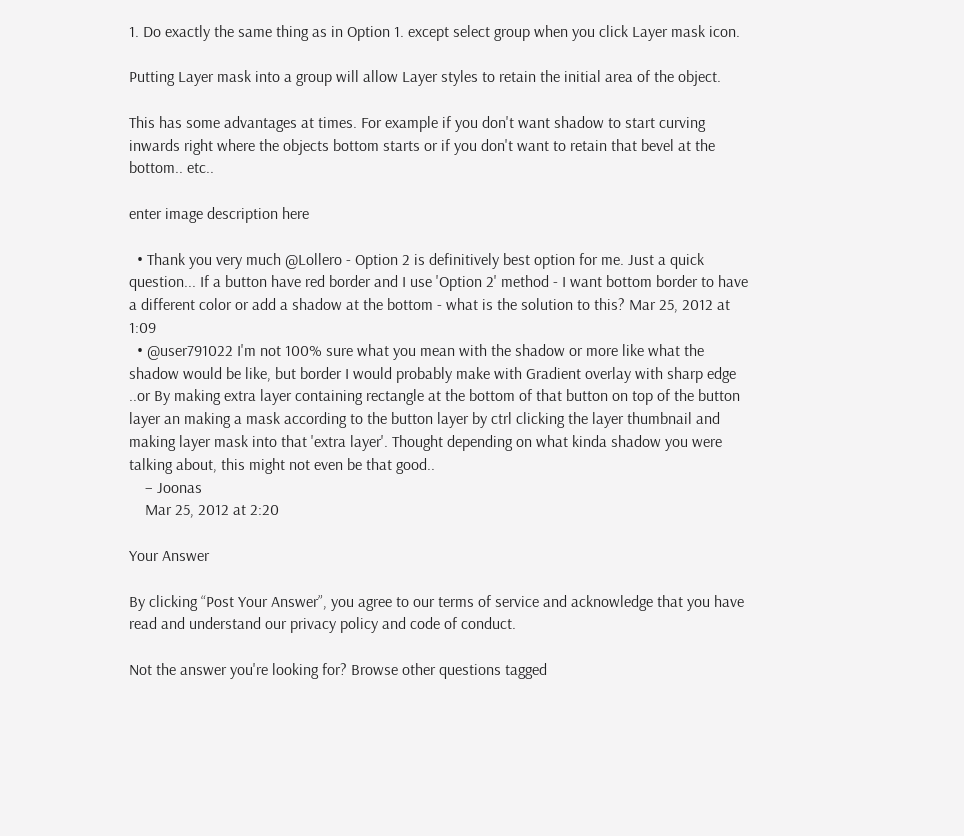1. Do exactly the same thing as in Option 1. except select group when you click Layer mask icon.

Putting Layer mask into a group will allow Layer styles to retain the initial area of the object.

This has some advantages at times. For example if you don't want shadow to start curving inwards right where the objects bottom starts or if you don't want to retain that bevel at the bottom.. etc..

enter image description here

  • Thank you very much @Lollero - Option 2 is definitively best option for me. Just a quick question... If a button have red border and I use 'Option 2' method - I want bottom border to have a different color or add a shadow at the bottom - what is the solution to this? Mar 25, 2012 at 1:09
  • @user791022 I'm not 100% sure what you mean with the shadow or more like what the shadow would be like, but border I would probably make with Gradient overlay with sharp edge ..or By making extra layer containing rectangle at the bottom of that button on top of the button layer an making a mask according to the button layer by ctrl clicking the layer thumbnail and making layer mask into that 'extra layer'. Thought depending on what kinda shadow you were talking about, this might not even be that good..
    – Joonas
    Mar 25, 2012 at 2:20

Your Answer

By clicking “Post Your Answer”, you agree to our terms of service and acknowledge that you have read and understand our privacy policy and code of conduct.

Not the answer you're looking for? Browse other questions tagged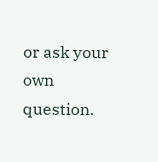or ask your own question.